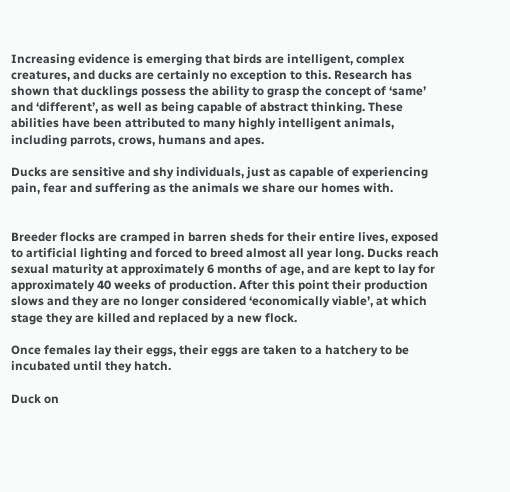Increasing evidence is emerging that birds are intelligent, complex creatures, and ducks are certainly no exception to this. Research has shown that ducklings possess the ability to grasp the concept of ‘same’ and ‘different’, as well as being capable of abstract thinking. These abilities have been attributed to many highly intelligent animals, including parrots, crows, humans and apes.

Ducks are sensitive and shy individuals, just as capable of experiencing pain, fear and suffering as the animals we share our homes with.


Breeder flocks are cramped in barren sheds for their entire lives, exposed to artificial lighting and forced to breed almost all year long. Ducks reach sexual maturity at approximately 6 months of age, and are kept to lay for approximately 40 weeks of production. After this point their production slows and they are no longer considered ‘economically viable’, at which stage they are killed and replaced by a new flock.

Once females lay their eggs, their eggs are taken to a hatchery to be incubated until they hatch.

Duck on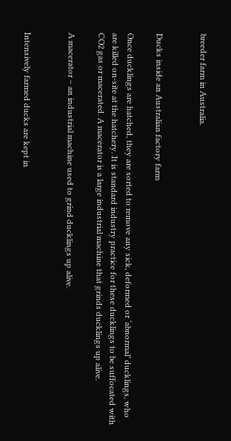breeder farm in Australia.


Ducks inside an Australian factory farm

Once ducklings are hatched, they are sorted to remove any sick, deformed or ‘abnormal’ ducklings, who are killed on-site at the hatchery. It is standard industry practice for these ducklings to be suffocated with CO2 gas or macerated. A macerator is a large industrial machine that grinds ducklings up alive.

A macerator – an industrial machine used to grind ducklings up alive.


Intensively farmed ducks are kept in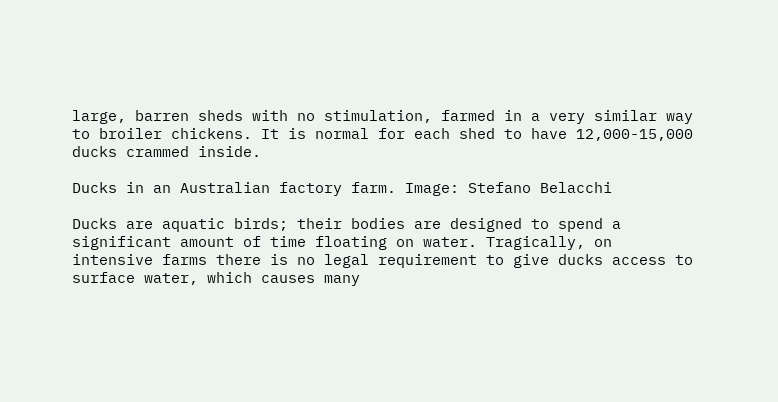large, barren sheds with no stimulation, farmed in a very similar way to broiler chickens. It is normal for each shed to have 12,000-15,000 ducks crammed inside.

Ducks in an Australian factory farm. Image: Stefano Belacchi

Ducks are aquatic birds; their bodies are designed to spend a significant amount of time floating on water. Tragically, on intensive farms there is no legal requirement to give ducks access to surface water, which causes many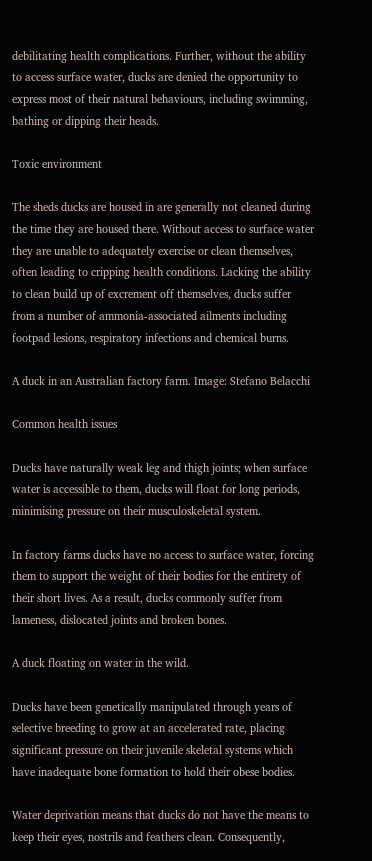debilitating health complications. Further, without the ability to access surface water, ducks are denied the opportunity to express most of their natural behaviours, including swimming, bathing or dipping their heads.

Toxic environment

The sheds ducks are housed in are generally not cleaned during the time they are housed there. Without access to surface water they are unable to adequately exercise or clean themselves, often leading to cripping health conditions. Lacking the ability to clean build up of excrement off themselves, ducks suffer from a number of ammonia-associated ailments including footpad lesions, respiratory infections and chemical burns.

A duck in an Australian factory farm. Image: Stefano Belacchi

Common health issues

Ducks have naturally weak leg and thigh joints; when surface water is accessible to them, ducks will float for long periods, minimising pressure on their musculoskeletal system.

In factory farms ducks have no access to surface water, forcing them to support the weight of their bodies for the entirety of their short lives. As a result, ducks commonly suffer from lameness, dislocated joints and broken bones.

A duck floating on water in the wild.

Ducks have been genetically manipulated through years of selective breeding to grow at an accelerated rate, placing significant pressure on their juvenile skeletal systems which have inadequate bone formation to hold their obese bodies.

Water deprivation means that ducks do not have the means to keep their eyes, nostrils and feathers clean. Consequently,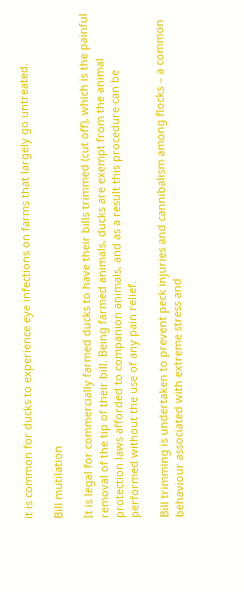it is common for ducks to experience eye infections on farms that largely go untreated.

Bill mutilation

It is legal for commercially farmed ducks to have their bills trimmed (cut off), which is the painful removal of the tip of their bill. Being farmed animals, ducks are exempt from the animal protection laws afforded to companion animals, and as a result this procedure can be performed without the use of any pain relief.

Bill trimming is undertaken to prevent peck injuries and cannibalism among flocks – a common behaviour associated with extreme stress and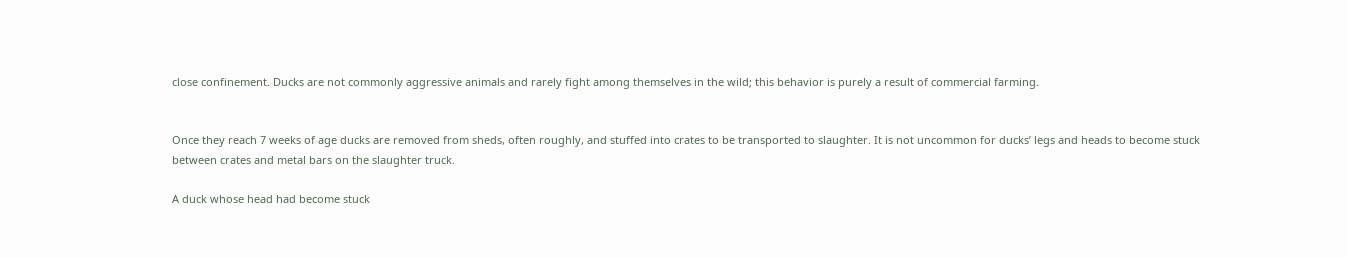close confinement. Ducks are not commonly aggressive animals and rarely fight among themselves in the wild; this behavior is purely a result of commercial farming.


Once they reach 7 weeks of age ducks are removed from sheds, often roughly, and stuffed into crates to be transported to slaughter. It is not uncommon for ducks’ legs and heads to become stuck between crates and metal bars on the slaughter truck.

A duck whose head had become stuck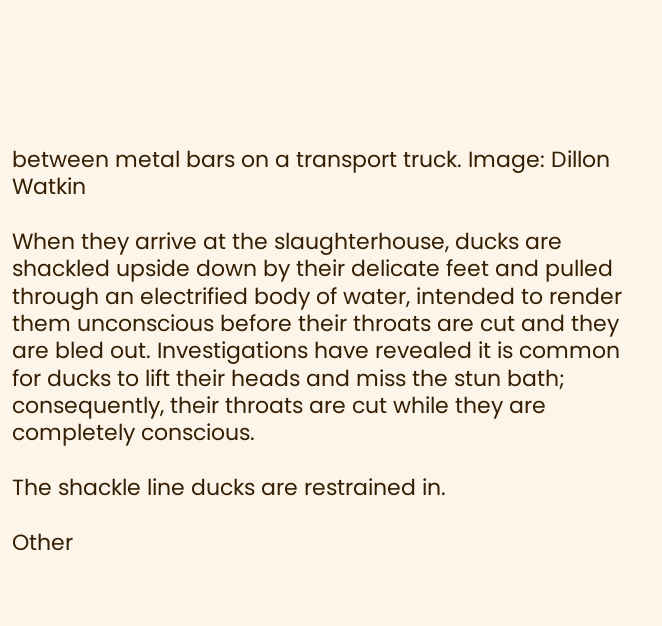between metal bars on a transport truck. Image: Dillon Watkin

When they arrive at the slaughterhouse, ducks are shackled upside down by their delicate feet and pulled through an electrified body of water, intended to render them unconscious before their throats are cut and they are bled out. Investigations have revealed it is common for ducks to lift their heads and miss the stun bath; consequently, their throats are cut while they are completely conscious.

The shackle line ducks are restrained in.

Other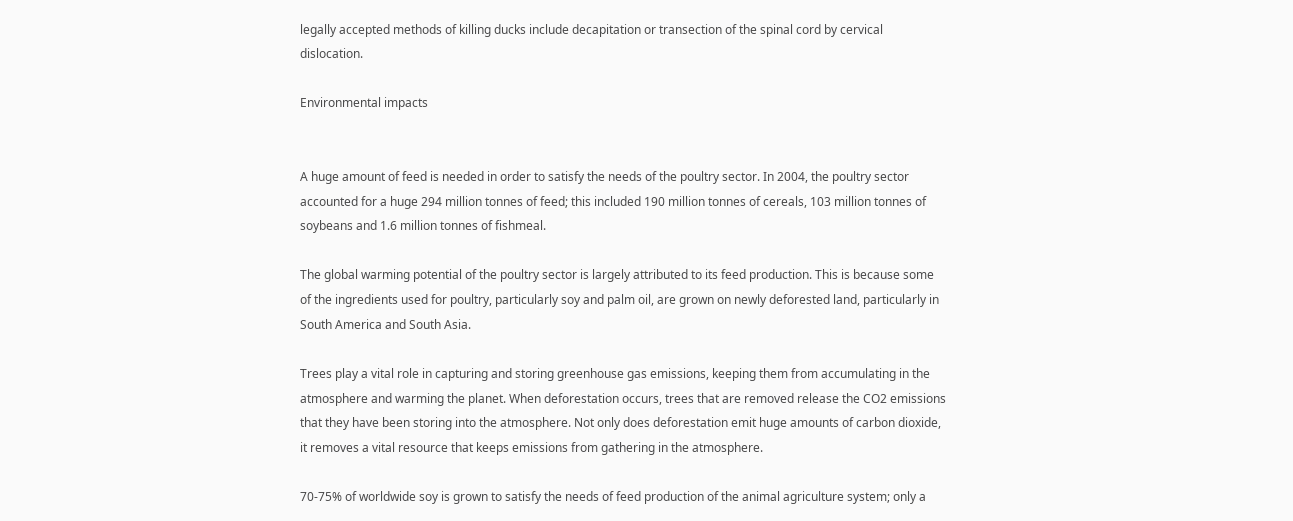legally accepted methods of killing ducks include decapitation or transection of the spinal cord by cervical dislocation.

Environmental impacts


A huge amount of feed is needed in order to satisfy the needs of the poultry sector. In 2004, the poultry sector accounted for a huge 294 million tonnes of feed; this included 190 million tonnes of cereals, 103 million tonnes of soybeans and 1.6 million tonnes of fishmeal.

The global warming potential of the poultry sector is largely attributed to its feed production. This is because some of the ingredients used for poultry, particularly soy and palm oil, are grown on newly deforested land, particularly in South America and South Asia.

Trees play a vital role in capturing and storing greenhouse gas emissions, keeping them from accumulating in the atmosphere and warming the planet. When deforestation occurs, trees that are removed release the CO2 emissions that they have been storing into the atmosphere. Not only does deforestation emit huge amounts of carbon dioxide, it removes a vital resource that keeps emissions from gathering in the atmosphere.

70-75% of worldwide soy is grown to satisfy the needs of feed production of the animal agriculture system; only a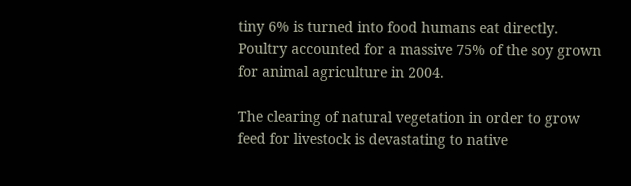tiny 6% is turned into food humans eat directly. Poultry accounted for a massive 75% of the soy grown for animal agriculture in 2004.

The clearing of natural vegetation in order to grow feed for livestock is devastating to native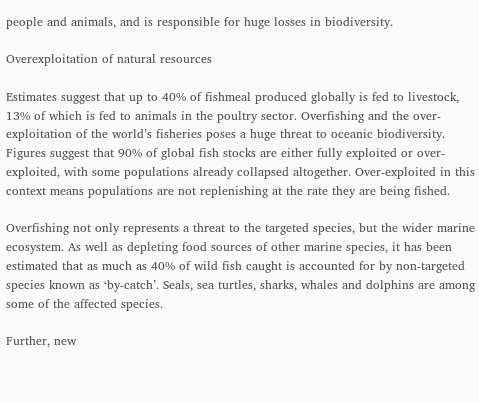people and animals, and is responsible for huge losses in biodiversity.

Overexploitation of natural resources

Estimates suggest that up to 40% of fishmeal produced globally is fed to livestock, 13% of which is fed to animals in the poultry sector. Overfishing and the over-exploitation of the world’s fisheries poses a huge threat to oceanic biodiversity. Figures suggest that 90% of global fish stocks are either fully exploited or over-exploited, with some populations already collapsed altogether. Over-exploited in this context means populations are not replenishing at the rate they are being fished.

Overfishing not only represents a threat to the targeted species, but the wider marine ecosystem. As well as depleting food sources of other marine species, it has been estimated that as much as 40% of wild fish caught is accounted for by non-targeted species known as ‘by-catch’. Seals, sea turtles, sharks, whales and dolphins are among some of the affected species.

Further, new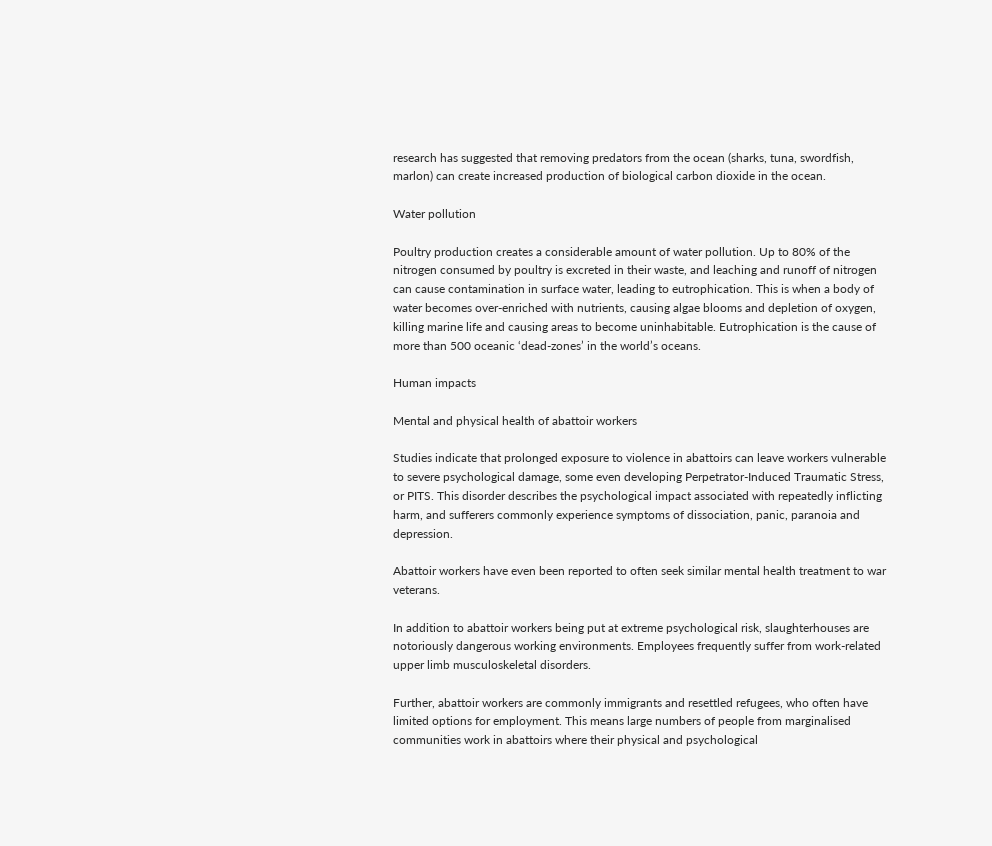research has suggested that removing predators from the ocean (sharks, tuna, swordfish, marlon) can create increased production of biological carbon dioxide in the ocean.

Water pollution

Poultry production creates a considerable amount of water pollution. Up to 80% of the nitrogen consumed by poultry is excreted in their waste, and leaching and runoff of nitrogen can cause contamination in surface water, leading to eutrophication. This is when a body of water becomes over-enriched with nutrients, causing algae blooms and depletion of oxygen, killing marine life and causing areas to become uninhabitable. Eutrophication is the cause of more than 500 oceanic ‘dead-zones’ in the world’s oceans.

Human impacts

Mental and physical health of abattoir workers

Studies indicate that prolonged exposure to violence in abattoirs can leave workers vulnerable to severe psychological damage, some even developing Perpetrator-Induced Traumatic Stress, or PITS. This disorder describes the psychological impact associated with repeatedly inflicting harm, and sufferers commonly experience symptoms of dissociation, panic, paranoia and depression.

Abattoir workers have even been reported to often seek similar mental health treatment to war veterans.

In addition to abattoir workers being put at extreme psychological risk, slaughterhouses are notoriously dangerous working environments. Employees frequently suffer from work-related upper limb musculoskeletal disorders.

Further, abattoir workers are commonly immigrants and resettled refugees, who often have limited options for employment. This means large numbers of people from marginalised communities work in abattoirs where their physical and psychological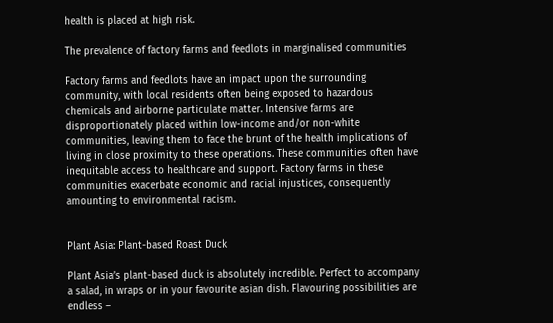health is placed at high risk.

The prevalence of factory farms and feedlots in marginalised communities

Factory farms and feedlots have an impact upon the surrounding community, with local residents often being exposed to hazardous chemicals and airborne particulate matter. Intensive farms are disproportionately placed within low-income and/or non-white communities, leaving them to face the brunt of the health implications of living in close proximity to these operations. These communities often have inequitable access to healthcare and support. Factory farms in these communities exacerbate economic and racial injustices, consequently amounting to environmental racism.


Plant Asia: Plant-based Roast Duck

Plant Asia’s plant-based duck is absolutely incredible. Perfect to accompany a salad, in wraps or in your favourite asian dish. Flavouring possibilities are endless –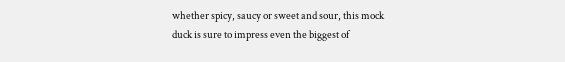whether spicy, saucy or sweet and sour, this mock duck is sure to impress even the biggest of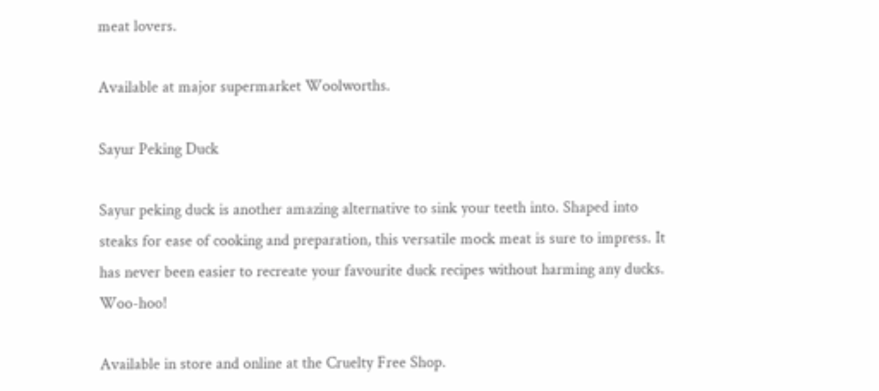meat lovers.

Available at major supermarket Woolworths.

Sayur Peking Duck

Sayur peking duck is another amazing alternative to sink your teeth into. Shaped into steaks for ease of cooking and preparation, this versatile mock meat is sure to impress. It has never been easier to recreate your favourite duck recipes without harming any ducks. Woo-hoo!

Available in store and online at the Cruelty Free Shop.